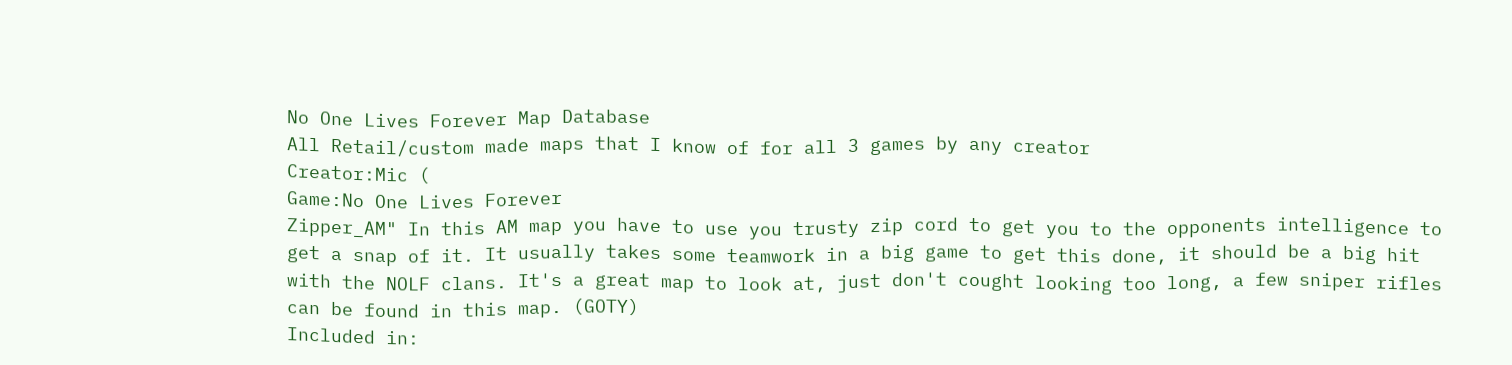No One Lives Forever Map Database
All Retail/custom made maps that I know of for all 3 games by any creator
Creator:Mic (
Game:No One Lives Forever
Zipper_AM" In this AM map you have to use you trusty zip cord to get you to the opponents intelligence to get a snap of it. It usually takes some teamwork in a big game to get this done, it should be a big hit with the NOLF clans. It's a great map to look at, just don't cought looking too long, a few sniper rifles can be found in this map. (GOTY)
Included in: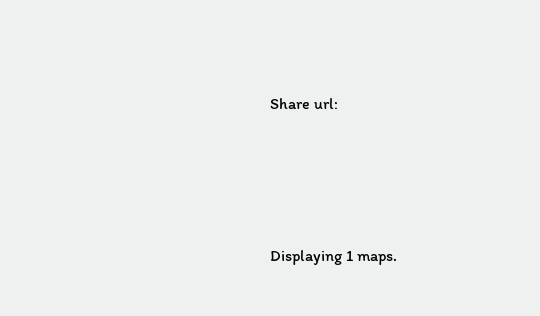Share url:




Displaying 1 maps.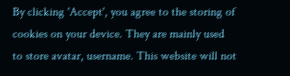By clicking 'Accept', you agree to the storing of cookies on your device. They are mainly used to store avatar, username. This website will not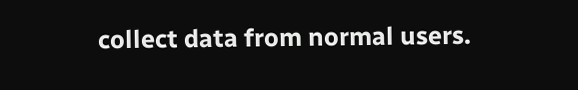collect data from normal users.